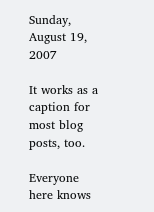Sunday, August 19, 2007

It works as a caption for most blog posts, too.

Everyone here knows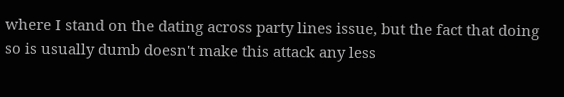where I stand on the dating across party lines issue, but the fact that doing so is usually dumb doesn't make this attack any less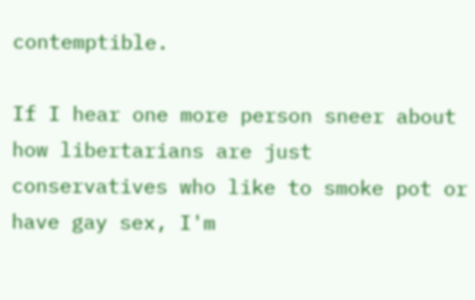contemptible.

If I hear one more person sneer about how libertarians are just conservatives who like to smoke pot or have gay sex, I'm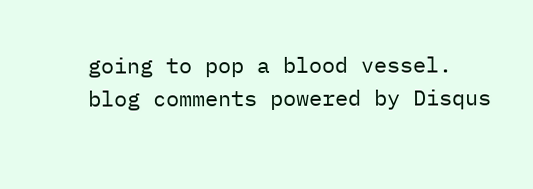going to pop a blood vessel.
blog comments powered by Disqus